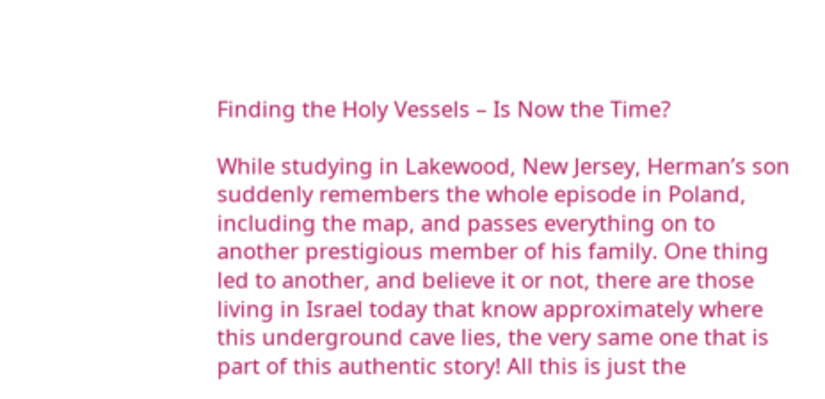Finding the Holy Vessels – Is Now the Time?

While studying in Lakewood, New Jersey, Herman’s son suddenly remembers the whole episode in Poland, including the map, and passes everything on to another prestigious member of his family. One thing led to another, and believe it or not, there are those living in Israel today that know approximately where this underground cave lies, the very same one that is part of this authentic story! All this is just the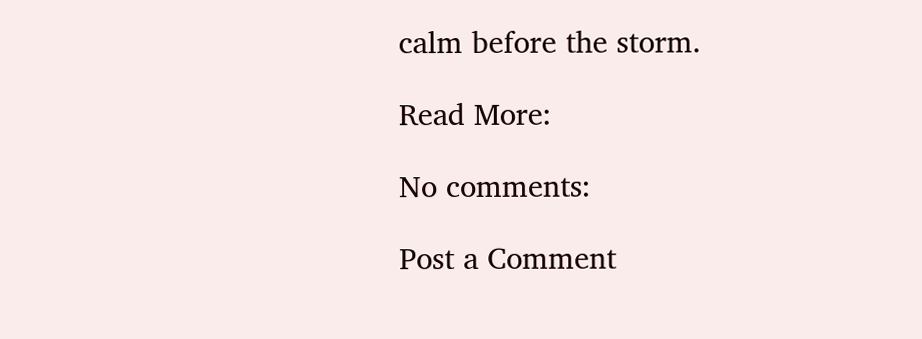calm before the storm.

Read More:

No comments:

Post a Comment